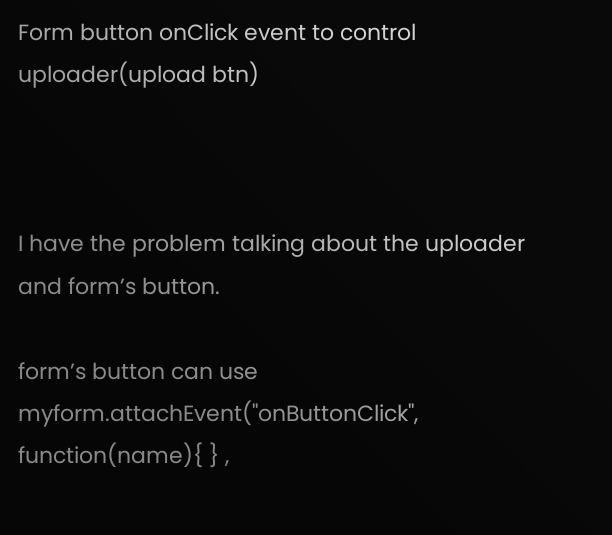Form button onClick event to control uploader(upload btn)



I have the problem talking about the uploader and form’s button.

form’s button can use myform.attachEvent("onButtonClick", function(name){ } ,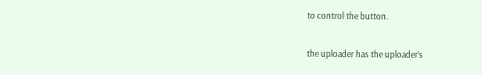to control the button.

the uploader has the uploader’s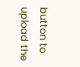button to upload the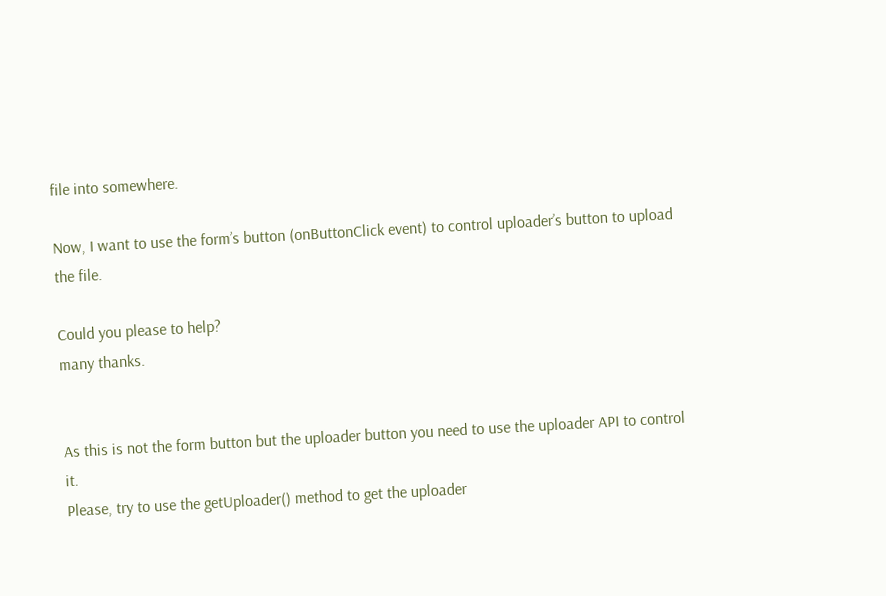file into somewhere.

Now, I want to use the form’s button (onButtonClick event) to control uploader’s button to upload the file.

Could you please to help?
many thanks.


As this is not the form button but the uploader button you need to use the uploader API to control it.
Please, try to use the getUploader() method to get the uploader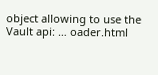object allowing to use the Vault api: … oader.html